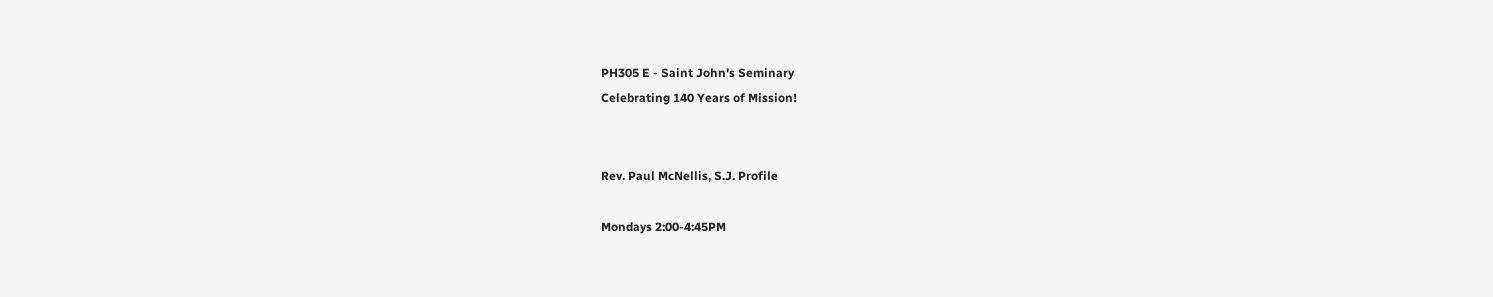PH305 E - Saint John's Seminary
Celebrating 140 Years of Mission!


Rev. Paul McNellis, S.J. Profile

Mondays 2:00-4:45PM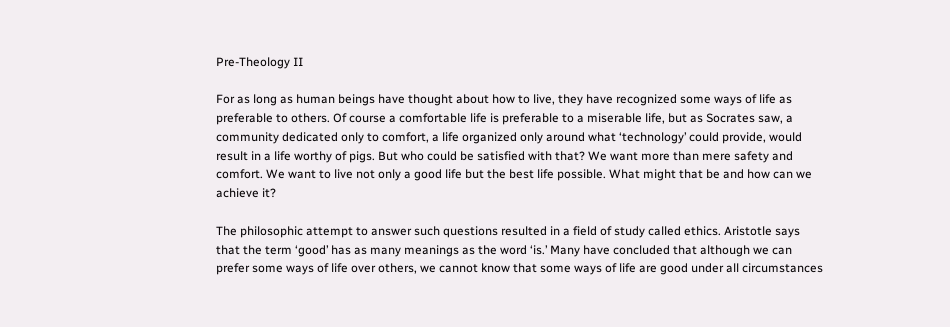Pre-Theology II

For as long as human beings have thought about how to live, they have recognized some ways of life as preferable to others. Of course a comfortable life is preferable to a miserable life, but as Socrates saw, a community dedicated only to comfort, a life organized only around what ‘technology’ could provide, would result in a life worthy of pigs. But who could be satisfied with that? We want more than mere safety and comfort. We want to live not only a good life but the best life possible. What might that be and how can we achieve it?

The philosophic attempt to answer such questions resulted in a field of study called ethics. Aristotle says that the term ‘good’ has as many meanings as the word ‘is.’ Many have concluded that although we can prefer some ways of life over others, we cannot know that some ways of life are good under all circumstances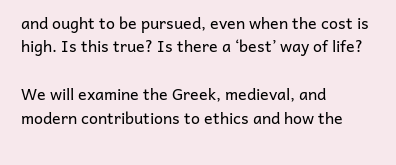and ought to be pursued, even when the cost is high. Is this true? Is there a ‘best’ way of life?

We will examine the Greek, medieval, and modern contributions to ethics and how the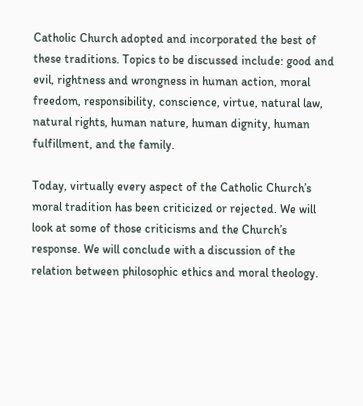Catholic Church adopted and incorporated the best of these traditions. Topics to be discussed include: good and evil, rightness and wrongness in human action, moral freedom, responsibility, conscience, virtue, natural law, natural rights, human nature, human dignity, human fulfillment, and the family.

Today, virtually every aspect of the Catholic Church’s moral tradition has been criticized or rejected. We will look at some of those criticisms and the Church’s response. We will conclude with a discussion of the relation between philosophic ethics and moral theology.